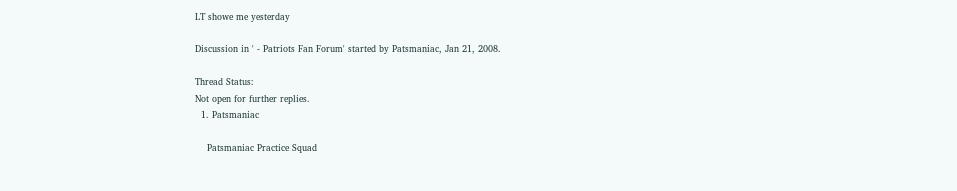LT showe me yesterday

Discussion in ' - Patriots Fan Forum' started by Patsmaniac, Jan 21, 2008.

Thread Status:
Not open for further replies.
  1. Patsmaniac

    Patsmaniac Practice Squad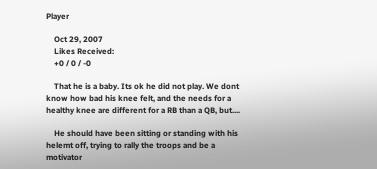Player

    Oct 29, 2007
    Likes Received:
    +0 / 0 / -0

    That he is a baby. Its ok he did not play. We dont know how bad his knee felt, and the needs for a healthy knee are different for a RB than a QB, but....

    He should have been sitting or standing with his helemt off, trying to rally the troops and be a motivator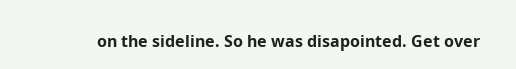on the sideline. So he was disapointed. Get over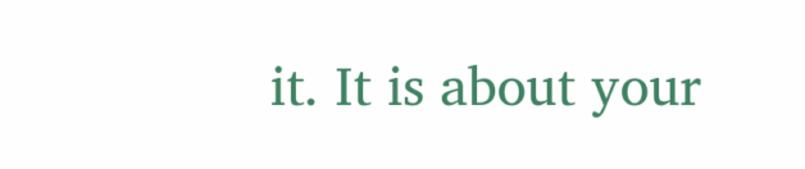it. It is about your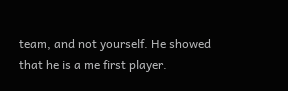team, and not yourself. He showed that he is a me first player.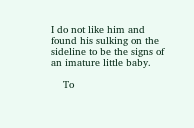I do not like him and found his sulking on the sideline to be the signs of an imature little baby.

    To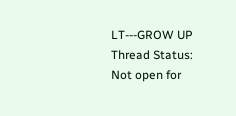LT---GROW UP
Thread Status:
Not open for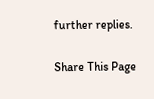further replies.

Share This Page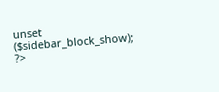unset ($sidebar_block_show); ?>